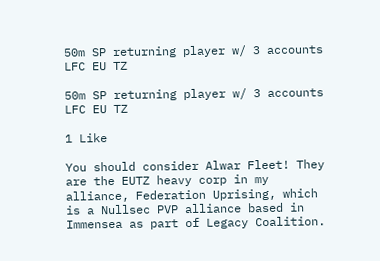50m SP returning player w/ 3 accounts LFC EU TZ

50m SP returning player w/ 3 accounts LFC EU TZ

1 Like

You should consider Alwar Fleet! They are the EUTZ heavy corp in my alliance, Federation Uprising, which is a Nullsec PVP alliance based in Immensea as part of Legacy Coalition.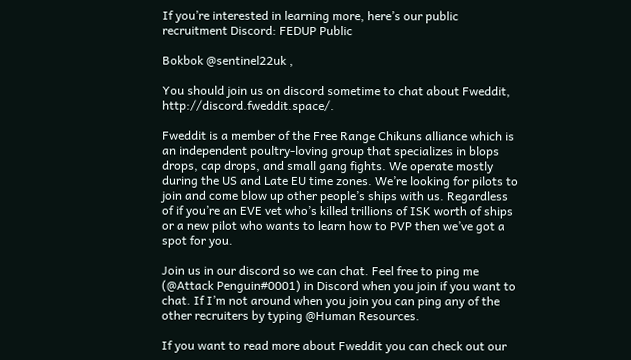If you’re interested in learning more, here’s our public recruitment Discord: FEDUP Public

Bokbok @sentinel22uk ,

You should join us on discord sometime to chat about Fweddit, http://discord.fweddit.space/.

Fweddit is a member of the Free Range Chikuns alliance which is an independent poultry-loving group that specializes in blops drops, cap drops, and small gang fights. We operate mostly during the US and Late EU time zones. We’re looking for pilots to join and come blow up other people’s ships with us. Regardless of if you’re an EVE vet who’s killed trillions of ISK worth of ships or a new pilot who wants to learn how to PVP then we’ve got a spot for you.

Join us in our discord so we can chat. Feel free to ping me (@Attack Penguin#0001) in Discord when you join if you want to chat. If I’m not around when you join you can ping any of the other recruiters by typing @Human Resources.

If you want to read more about Fweddit you can check out our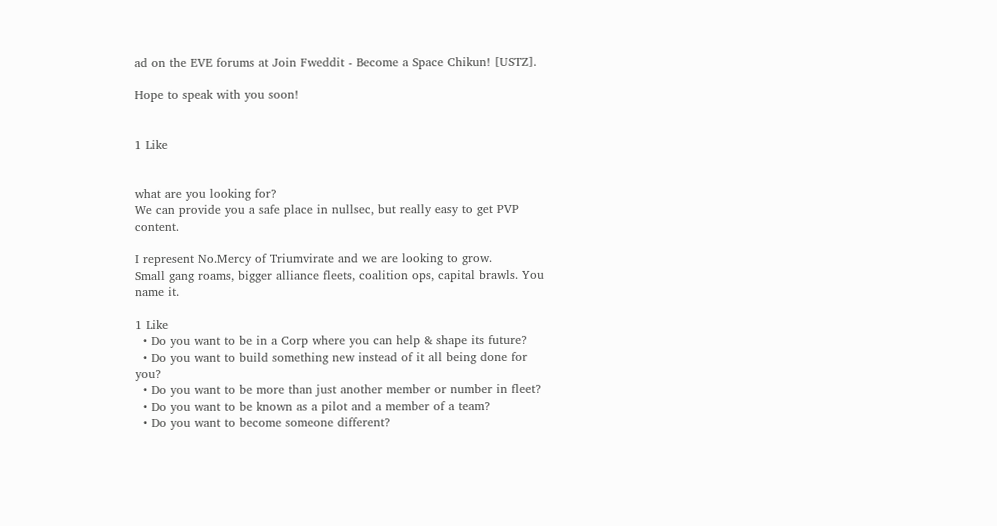ad on the EVE forums at Join Fweddit - Become a Space Chikun! [USTZ].

Hope to speak with you soon!


1 Like


what are you looking for?
We can provide you a safe place in nullsec, but really easy to get PVP content.

I represent No.Mercy of Triumvirate and we are looking to grow.
Small gang roams, bigger alliance fleets, coalition ops, capital brawls. You name it.

1 Like
  • Do you want to be in a Corp where you can help & shape its future?
  • Do you want to build something new instead of it all being done for you?
  • Do you want to be more than just another member or number in fleet?
  • Do you want to be known as a pilot and a member of a team?
  • Do you want to become someone different?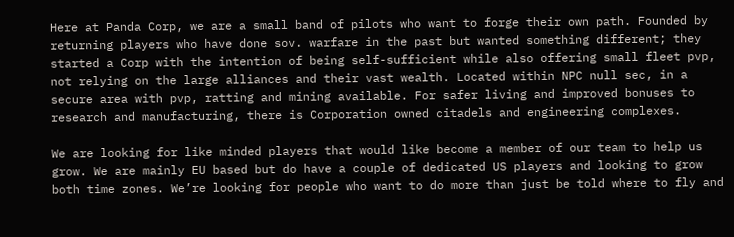Here at Panda Corp, we are a small band of pilots who want to forge their own path. Founded by returning players who have done sov. warfare in the past but wanted something different; they started a Corp with the intention of being self-sufficient while also offering small fleet pvp, not relying on the large alliances and their vast wealth. Located within NPC null sec, in a secure area with pvp, ratting and mining available. For safer living and improved bonuses to research and manufacturing, there is Corporation owned citadels and engineering complexes.

We are looking for like minded players that would like become a member of our team to help us grow. We are mainly EU based but do have a couple of dedicated US players and looking to grow both time zones. We’re looking for people who want to do more than just be told where to fly and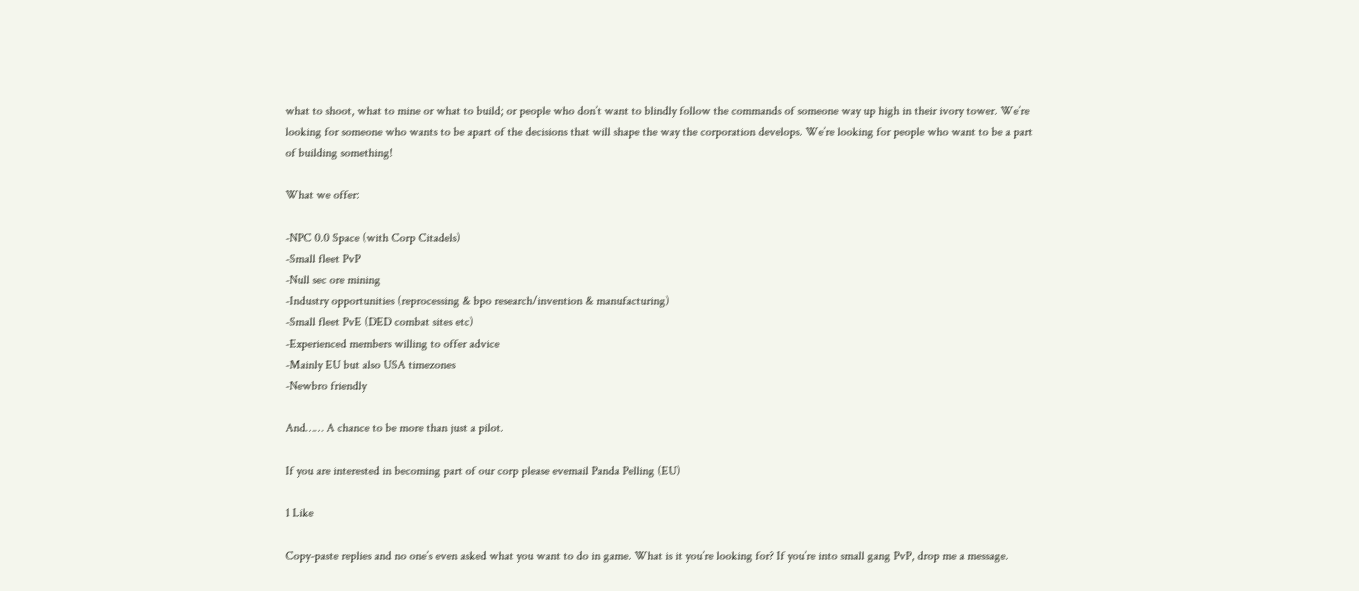what to shoot, what to mine or what to build; or people who don’t want to blindly follow the commands of someone way up high in their ivory tower. We’re looking for someone who wants to be apart of the decisions that will shape the way the corporation develops. We’re looking for people who want to be a part of building something!

What we offer:

-NPC 0.0 Space (with Corp Citadels)
-Small fleet PvP
-Null sec ore mining
-Industry opportunities (reprocessing & bpo research/invention & manufacturing)
-Small fleet PvE (DED combat sites etc)
-Experienced members willing to offer advice
-Mainly EU but also USA timezones
-Newbro friendly

And…… A chance to be more than just a pilot.

If you are interested in becoming part of our corp please evemail Panda Pelling (EU)

1 Like

Copy-paste replies and no one’s even asked what you want to do in game. What is it you’re looking for? If you’re into small gang PvP, drop me a message.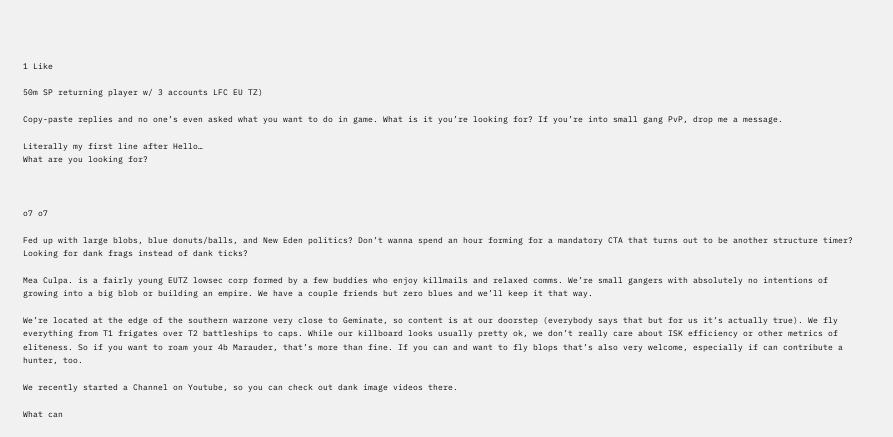1 Like

50m SP returning player w/ 3 accounts LFC EU TZ)

Copy-paste replies and no one’s even asked what you want to do in game. What is it you’re looking for? If you’re into small gang PvP, drop me a message.

Literally my first line after Hello…
What are you looking for?



o7 o7

Fed up with large blobs, blue donuts/balls, and New Eden politics? Don’t wanna spend an hour forming for a mandatory CTA that turns out to be another structure timer? Looking for dank frags instead of dank ticks?

Mea Culpa. is a fairly young EUTZ lowsec corp formed by a few buddies who enjoy killmails and relaxed comms. We’re small gangers with absolutely no intentions of growing into a big blob or building an empire. We have a couple friends but zero blues and we’ll keep it that way.

We’re located at the edge of the southern warzone very close to Geminate, so content is at our doorstep (everybody says that but for us it’s actually true). We fly everything from T1 frigates over T2 battleships to caps. While our killboard looks usually pretty ok, we don’t really care about ISK efficiency or other metrics of eliteness. So if you want to roam your 4b Marauder, that’s more than fine. If you can and want to fly blops that’s also very welcome, especially if can contribute a hunter, too.

We recently started a Channel on Youtube, so you can check out dank image videos there.

What can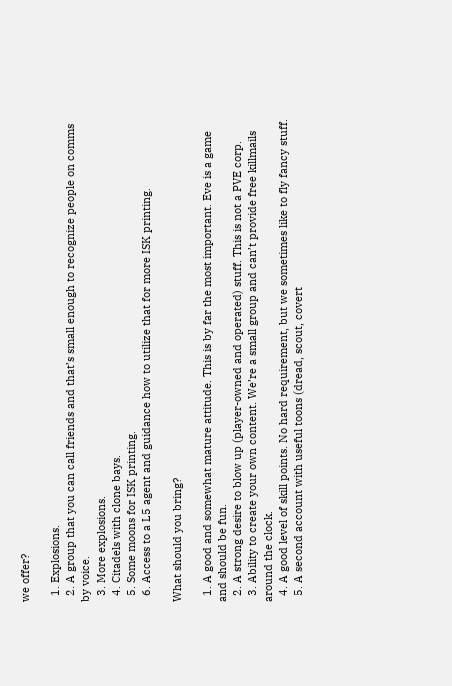we offer?

  1. Explosions.
  2. A group that you can call friends and that’s small enough to recognize people on comms by voice.
  3. More explosions.
  4. Citadels with clone bays.
  5. Some moons for ISK printing.
  6. Access to a L5 agent and guidance how to utilize that for more ISK printing.

What should you bring?

  1. A good and somewhat mature attitude. This is by far the most important. Eve is a game and should be fun.
  2. A strong desire to blow up (player-owned and operated) stuff. This is not a PVE corp.
  3. Ability to create your own content. We’re a small group and can’t provide free killmails around the clock.
  4. A good level of skill points. No hard requirement, but we sometimes like to fly fancy stuff.
  5. A second account with useful toons (dread, scout, covert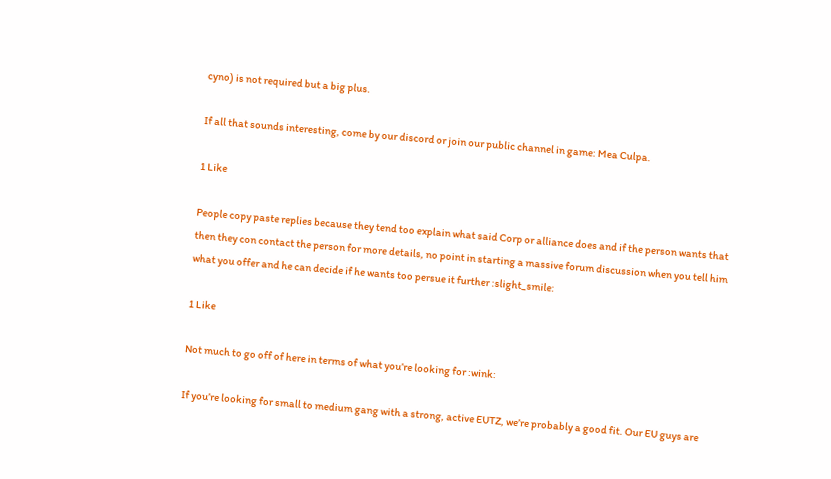cyno) is not required but a big plus.

If all that sounds interesting, come by our discord or join our public channel in game: Mea Culpa.

1 Like

People copy paste replies because they tend too explain what said Corp or alliance does and if the person wants that then they con contact the person for more details, no point in starting a massive forum discussion when you tell him what you offer and he can decide if he wants too persue it further :slight_smile:

1 Like

Not much to go off of here in terms of what you’re looking for :wink:

If you’re looking for small to medium gang with a strong, active EUTZ, we’re probably a good fit. Our EU guys are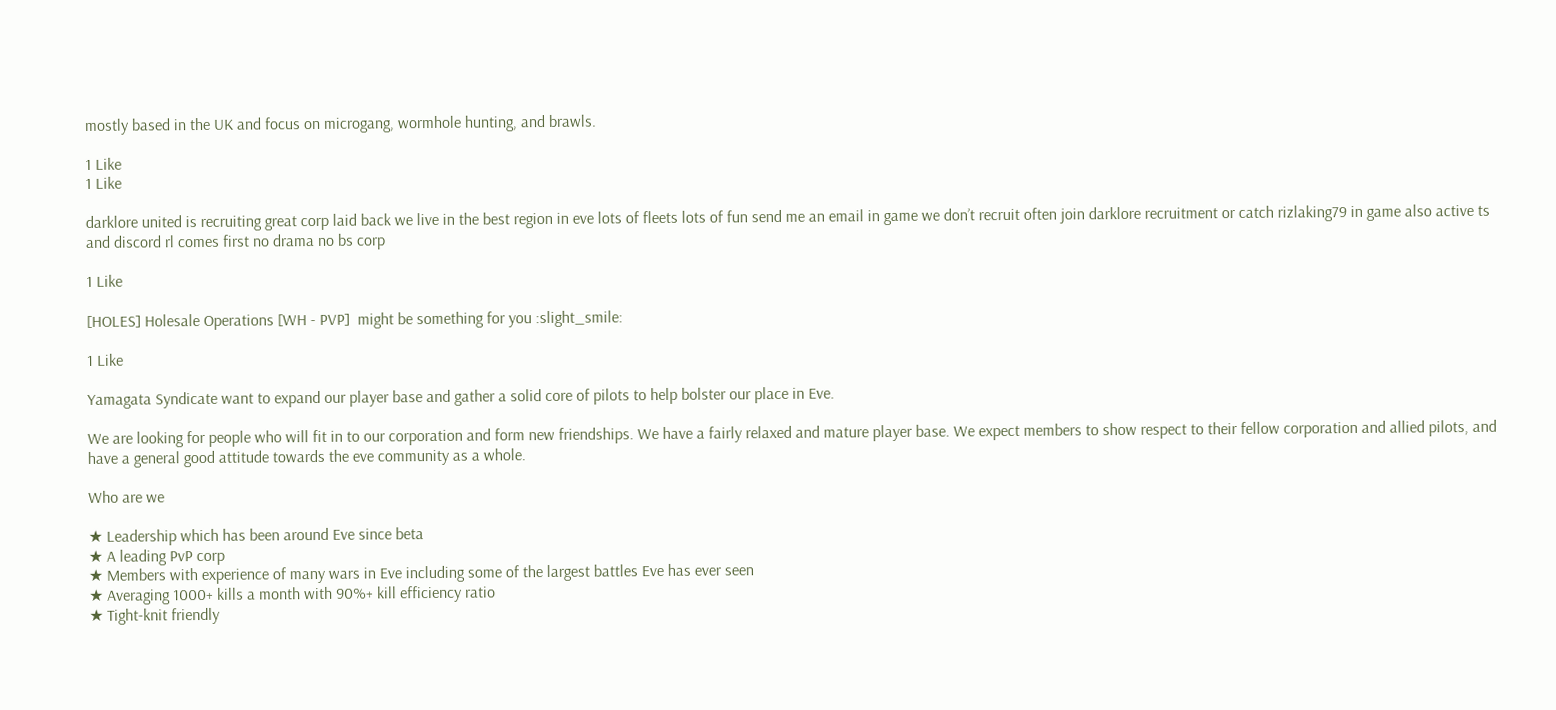mostly based in the UK and focus on microgang, wormhole hunting, and brawls.

1 Like
1 Like

darklore united is recruiting great corp laid back we live in the best region in eve lots of fleets lots of fun send me an email in game we don’t recruit often join darklore recruitment or catch rizlaking79 in game also active ts and discord rl comes first no drama no bs corp

1 Like

[HOLES] Holesale Operations [WH - PVP]  might be something for you :slight_smile:

1 Like

Yamagata Syndicate want to expand our player base and gather a solid core of pilots to help bolster our place in Eve.

We are looking for people who will fit in to our corporation and form new friendships. We have a fairly relaxed and mature player base. We expect members to show respect to their fellow corporation and allied pilots, and have a general good attitude towards the eve community as a whole.

Who are we

★ Leadership which has been around Eve since beta
★ A leading PvP corp
★ Members with experience of many wars in Eve including some of the largest battles Eve has ever seen
★ Averaging 1000+ kills a month with 90%+ kill efficiency ratio
★ Tight-knit friendly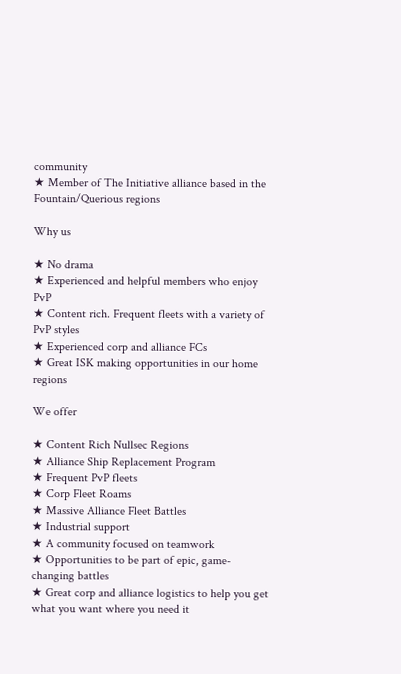community
★ Member of The Initiative alliance based in the Fountain/Querious regions

Why us

★ No drama
★ Experienced and helpful members who enjoy PvP
★ Content rich. Frequent fleets with a variety of PvP styles
★ Experienced corp and alliance FCs
★ Great ISK making opportunities in our home regions

We offer

★ Content Rich Nullsec Regions
★ Alliance Ship Replacement Program
★ Frequent PvP fleets
★ Corp Fleet Roams
★ Massive Alliance Fleet Battles
★ Industrial support
★ A community focused on teamwork
★ Opportunities to be part of epic, game-changing battles
★ Great corp and alliance logistics to help you get what you want where you need it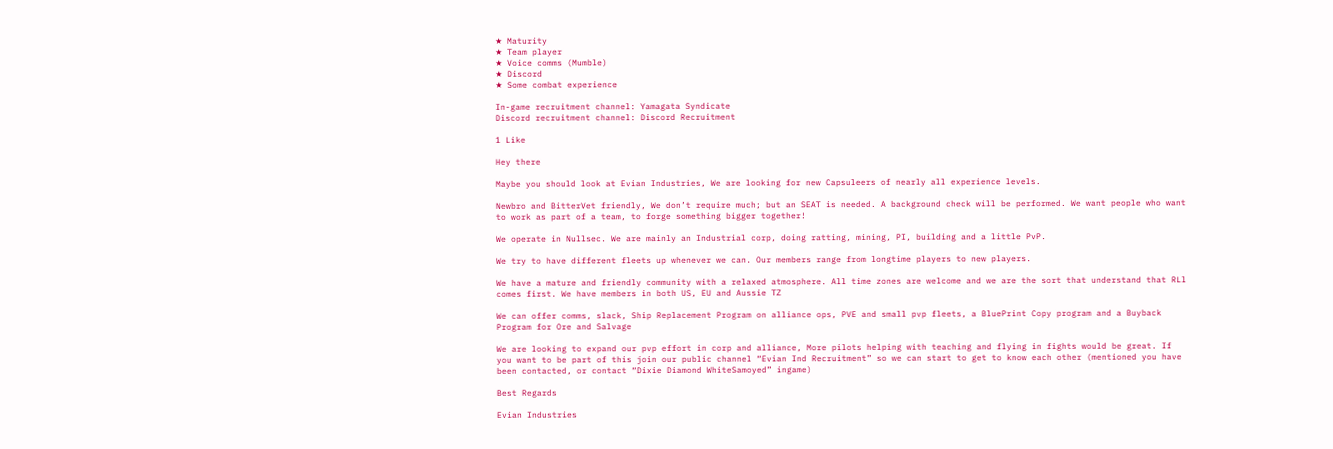★ Maturity
★ Team player
★ Voice comms (Mumble)
★ Discord
★ Some combat experience

In-game recruitment channel: Yamagata Syndicate
Discord recruitment channel: Discord Recruitment

1 Like

Hey there

Maybe you should look at Evian Industries, We are looking for new Capsuleers of nearly all experience levels.

Newbro and BitterVet friendly, We don’t require much; but an SEAT is needed. A background check will be performed. We want people who want to work as part of a team, to forge something bigger together!

We operate in Nullsec. We are mainly an Industrial corp, doing ratting, mining, PI, building and a little PvP.

We try to have different fleets up whenever we can. Our members range from longtime players to new players.

We have a mature and friendly community with a relaxed atmosphere. All time zones are welcome and we are the sort that understand that RLl comes first. We have members in both US, EU and Aussie TZ

We can offer comms, slack, Ship Replacement Program on alliance ops, PVE and small pvp fleets, a BluePrint Copy program and a Buyback Program for Ore and Salvage

We are looking to expand our pvp effort in corp and alliance, More pilots helping with teaching and flying in fights would be great. If you want to be part of this join our public channel “Evian Ind Recruitment” so we can start to get to know each other (mentioned you have been contacted, or contact “Dixie Diamond WhiteSamoyed” ingame)

Best Regards

Evian Industries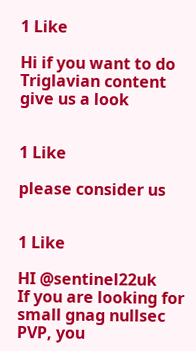1 Like

Hi if you want to do Triglavian content give us a look


1 Like

please consider us


1 Like

HI @sentinel22uk
If you are looking for small gnag nullsec PVP, you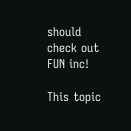should check out FUN inc!

This topic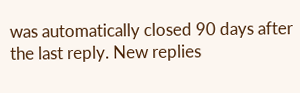was automatically closed 90 days after the last reply. New replies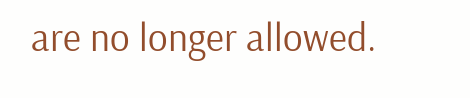are no longer allowed.